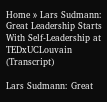Home » Lars Sudmann: Great Leadership Starts With Self-Leadership at TEDxUCLouvain (Transcript)

Lars Sudmann: Great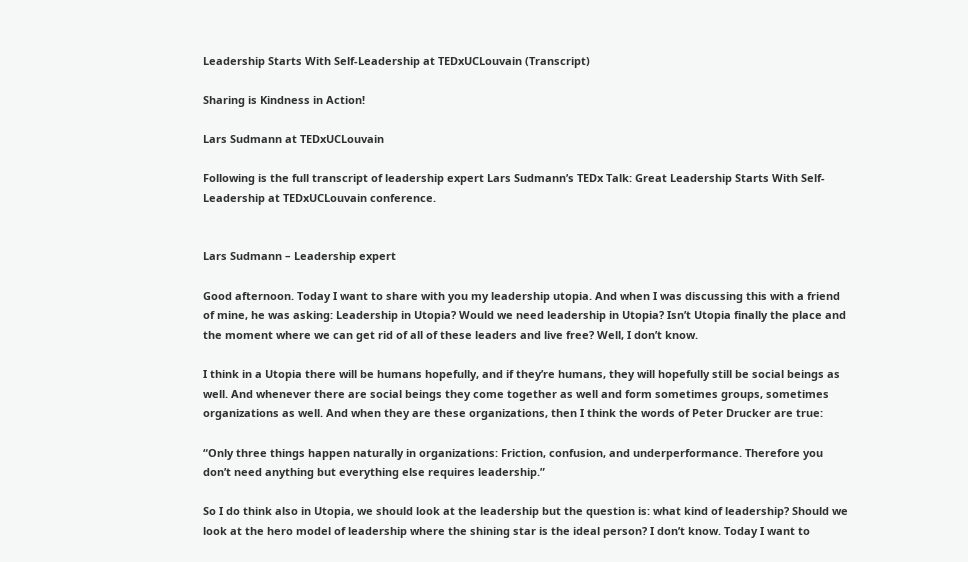Leadership Starts With Self-Leadership at TEDxUCLouvain (Transcript)

Sharing is Kindness in Action!

Lars Sudmann at TEDxUCLouvain

Following is the full transcript of leadership expert Lars Sudmann’s TEDx Talk: Great Leadership Starts With Self-Leadership at TEDxUCLouvain conference.


Lars Sudmann – Leadership expert

Good afternoon. Today I want to share with you my leadership utopia. And when I was discussing this with a friend of mine, he was asking: Leadership in Utopia? Would we need leadership in Utopia? Isn’t Utopia finally the place and the moment where we can get rid of all of these leaders and live free? Well, I don’t know.

I think in a Utopia there will be humans hopefully, and if they’re humans, they will hopefully still be social beings as well. And whenever there are social beings they come together as well and form sometimes groups, sometimes organizations as well. And when they are these organizations, then I think the words of Peter Drucker are true:

“Only three things happen naturally in organizations: Friction, confusion, and underperformance. Therefore you don’t need anything but everything else requires leadership.”

So I do think also in Utopia, we should look at the leadership but the question is: what kind of leadership? Should we look at the hero model of leadership where the shining star is the ideal person? I don’t know. Today I want to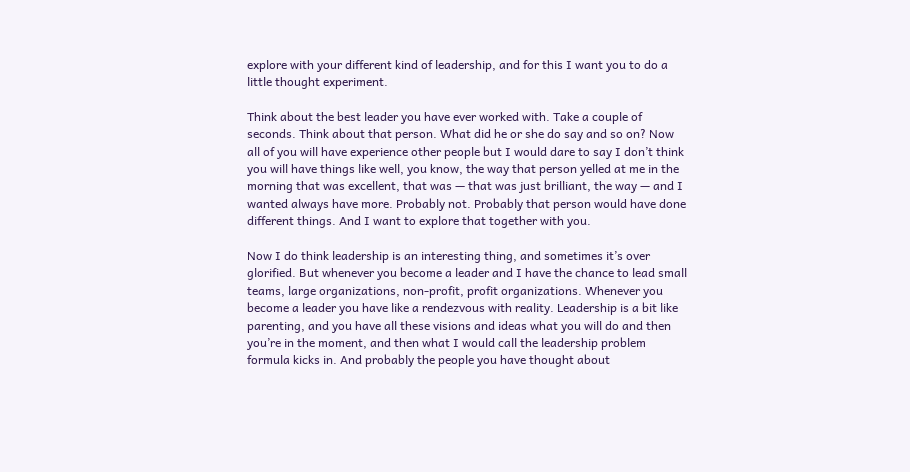explore with your different kind of leadership, and for this I want you to do a little thought experiment.

Think about the best leader you have ever worked with. Take a couple of seconds. Think about that person. What did he or she do say and so on? Now all of you will have experience other people but I would dare to say I don’t think you will have things like well, you know, the way that person yelled at me in the morning that was excellent, that was — that was just brilliant, the way — and I wanted always have more. Probably not. Probably that person would have done different things. And I want to explore that together with you.

Now I do think leadership is an interesting thing, and sometimes it’s over glorified. But whenever you become a leader and I have the chance to lead small teams, large organizations, non-profit, profit organizations. Whenever you become a leader you have like a rendezvous with reality. Leadership is a bit like parenting, and you have all these visions and ideas what you will do and then you’re in the moment, and then what I would call the leadership problem formula kicks in. And probably the people you have thought about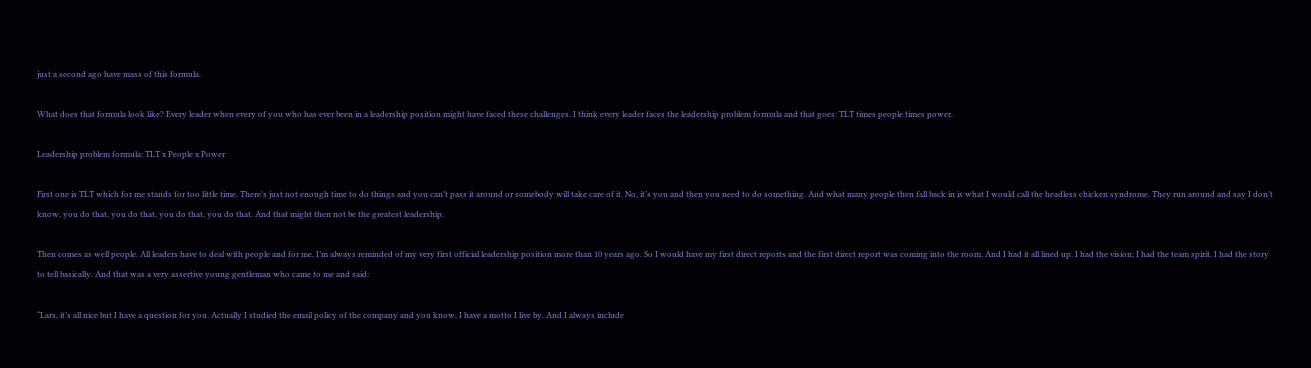just a second ago have mass of this formula.

What does that formula look like? Every leader when every of you who has ever been in a leadership position might have faced these challenges. I think every leader faces the leadership problem formula and that goes: TLT times people times power.

Leadership problem formula: TLT x People x Power

First one is TLT which for me stands for too little time. There’s just not enough time to do things and you can’t pass it around or somebody will take care of it. No, it’s you and then you need to do something. And what many people then fall back in is what I would call the headless chicken syndrome. They run around and say I don’t know, you do that, you do that, you do that, you do that. And that might then not be the greatest leadership.

Then comes as well people. All leaders have to deal with people and for me, I’m always reminded of my very first official leadership position more than 10 years ago. So I would have my first direct reports and the first direct report was coming into the room. And I had it all lined up. I had the vision; I had the team spirit. I had the story to tell basically. And that was a very assertive young gentleman who came to me and said:

“Lars, it’s all nice but I have a question for you. Actually I studied the email policy of the company and you know, I have a motto I live by. And I always include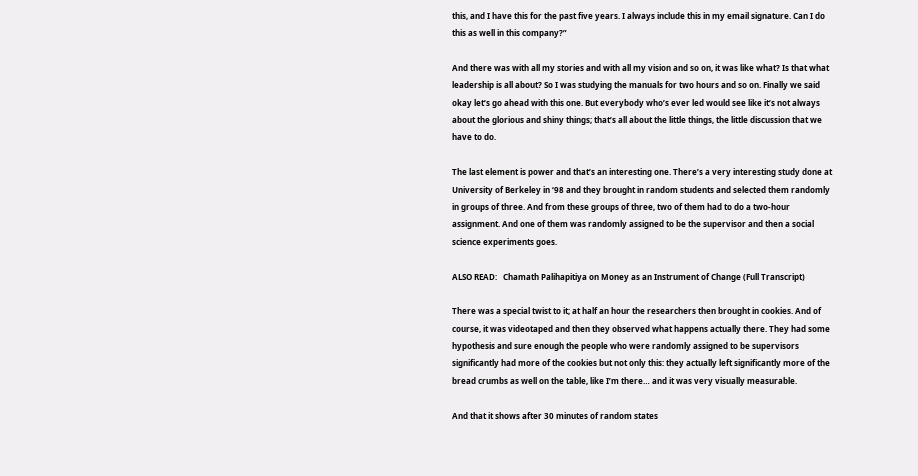this, and I have this for the past five years. I always include this in my email signature. Can I do this as well in this company?”

And there was with all my stories and with all my vision and so on, it was like what? Is that what leadership is all about? So I was studying the manuals for two hours and so on. Finally we said okay let’s go ahead with this one. But everybody who’s ever led would see like it’s not always about the glorious and shiny things; that’s all about the little things, the little discussion that we have to do.

The last element is power and that’s an interesting one. There’s a very interesting study done at University of Berkeley in ‘98 and they brought in random students and selected them randomly in groups of three. And from these groups of three, two of them had to do a two-hour assignment. And one of them was randomly assigned to be the supervisor and then a social science experiments goes.

ALSO READ:   Chamath Palihapitiya on Money as an Instrument of Change (Full Transcript)

There was a special twist to it; at half an hour the researchers then brought in cookies. And of course, it was videotaped and then they observed what happens actually there. They had some hypothesis and sure enough the people who were randomly assigned to be supervisors significantly had more of the cookies but not only this: they actually left significantly more of the bread crumbs as well on the table, like I’m there… and it was very visually measurable.

And that it shows after 30 minutes of random states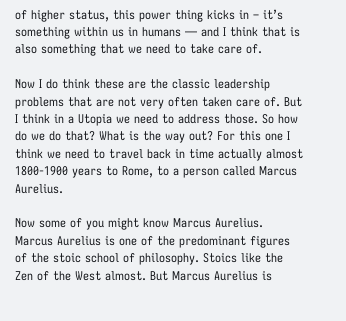of higher status, this power thing kicks in – it’s something within us in humans — and I think that is also something that we need to take care of.

Now I do think these are the classic leadership problems that are not very often taken care of. But I think in a Utopia we need to address those. So how do we do that? What is the way out? For this one I think we need to travel back in time actually almost 1800-1900 years to Rome, to a person called Marcus Aurelius.

Now some of you might know Marcus Aurelius. Marcus Aurelius is one of the predominant figures of the stoic school of philosophy. Stoics like the Zen of the West almost. But Marcus Aurelius is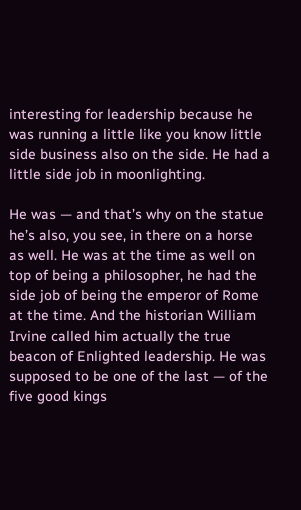interesting for leadership because he was running a little like you know little side business also on the side. He had a little side job in moonlighting.

He was — and that’s why on the statue he’s also, you see, in there on a horse as well. He was at the time as well on top of being a philosopher, he had the side job of being the emperor of Rome at the time. And the historian William Irvine called him actually the true beacon of Enlighted leadership. He was supposed to be one of the last — of the five good kings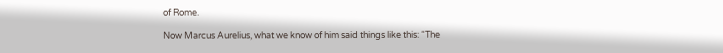of Rome.

Now Marcus Aurelius, what we know of him said things like this: “The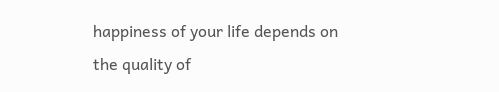happiness of your life depends on the quality of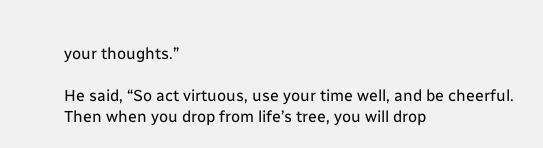your thoughts.”

He said, “So act virtuous, use your time well, and be cheerful. Then when you drop from life’s tree, you will drop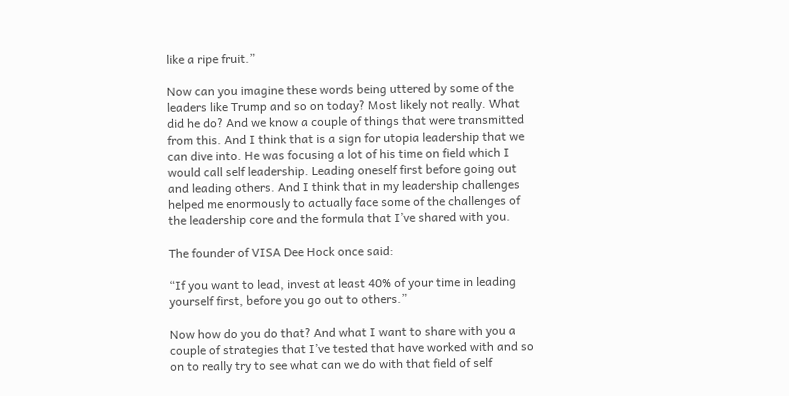like a ripe fruit.”

Now can you imagine these words being uttered by some of the leaders like Trump and so on today? Most likely not really. What did he do? And we know a couple of things that were transmitted from this. And I think that is a sign for utopia leadership that we can dive into. He was focusing a lot of his time on field which I would call self leadership. Leading oneself first before going out and leading others. And I think that in my leadership challenges helped me enormously to actually face some of the challenges of the leadership core and the formula that I’ve shared with you.

The founder of VISA Dee Hock once said:

“If you want to lead, invest at least 40% of your time in leading yourself first, before you go out to others.”

Now how do you do that? And what I want to share with you a couple of strategies that I’ve tested that have worked with and so on to really try to see what can we do with that field of self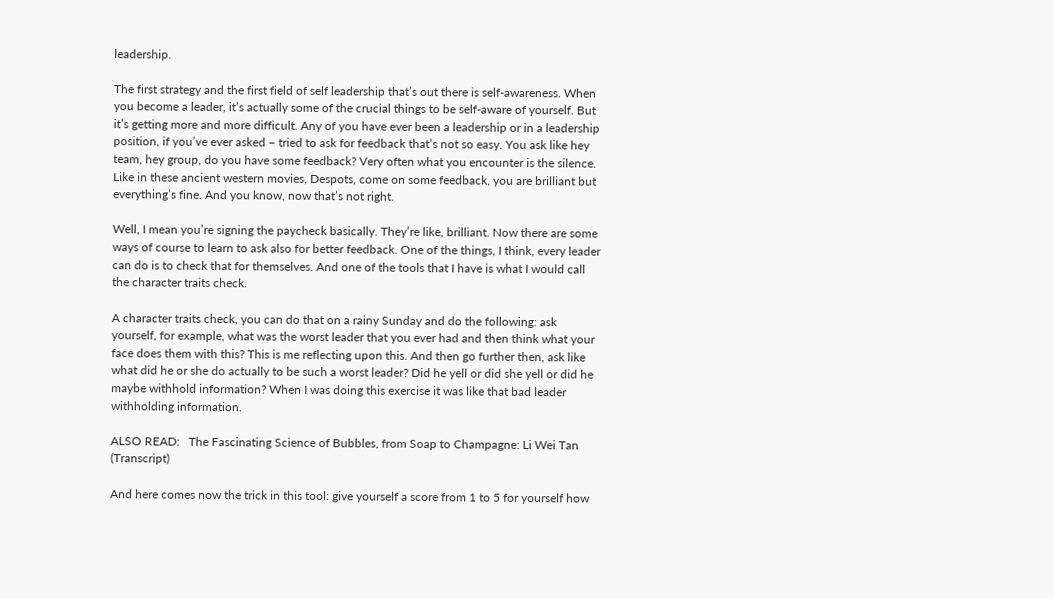leadership.

The first strategy and the first field of self leadership that’s out there is self-awareness. When you become a leader, it’s actually some of the crucial things to be self-aware of yourself. But it’s getting more and more difficult. Any of you have ever been a leadership or in a leadership position, if you’ve ever asked – tried to ask for feedback that’s not so easy. You ask like hey team, hey group, do you have some feedback? Very often what you encounter is the silence. Like in these ancient western movies, Despots, come on some feedback, you are brilliant but everything’s fine. And you know, now that’s not right.

Well, I mean you’re signing the paycheck basically. They’re like, brilliant. Now there are some ways of course to learn to ask also for better feedback. One of the things, I think, every leader can do is to check that for themselves. And one of the tools that I have is what I would call the character traits check.

A character traits check, you can do that on a rainy Sunday and do the following: ask yourself, for example, what was the worst leader that you ever had and then think what your face does them with this? This is me reflecting upon this. And then go further then, ask like what did he or she do actually to be such a worst leader? Did he yell or did she yell or did he maybe withhold information? When I was doing this exercise it was like that bad leader withholding information.

ALSO READ:   The Fascinating Science of Bubbles, from Soap to Champagne: Li Wei Tan (Transcript)

And here comes now the trick in this tool: give yourself a score from 1 to 5 for yourself how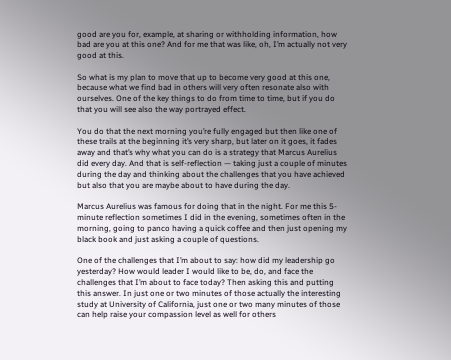good are you for, example, at sharing or withholding information, how bad are you at this one? And for me that was like, oh, I’m actually not very good at this.

So what is my plan to move that up to become very good at this one, because what we find bad in others will very often resonate also with ourselves. One of the key things to do from time to time, but if you do that you will see also the way portrayed effect.

You do that the next morning you’re fully engaged but then like one of these trails at the beginning it’s very sharp, but later on it goes, it fades away and that’s why what you can do is a strategy that Marcus Aurelius did every day. And that is self-reflection — taking just a couple of minutes during the day and thinking about the challenges that you have achieved but also that you are maybe about to have during the day.

Marcus Aurelius was famous for doing that in the night. For me this 5-minute reflection sometimes I did in the evening, sometimes often in the morning, going to panco having a quick coffee and then just opening my black book and just asking a couple of questions.

One of the challenges that I’m about to say: how did my leadership go yesterday? How would leader I would like to be, do, and face the challenges that I’m about to face today? Then asking this and putting this answer. In just one or two minutes of those actually the interesting study at University of California, just one or two many minutes of those can help raise your compassion level as well for others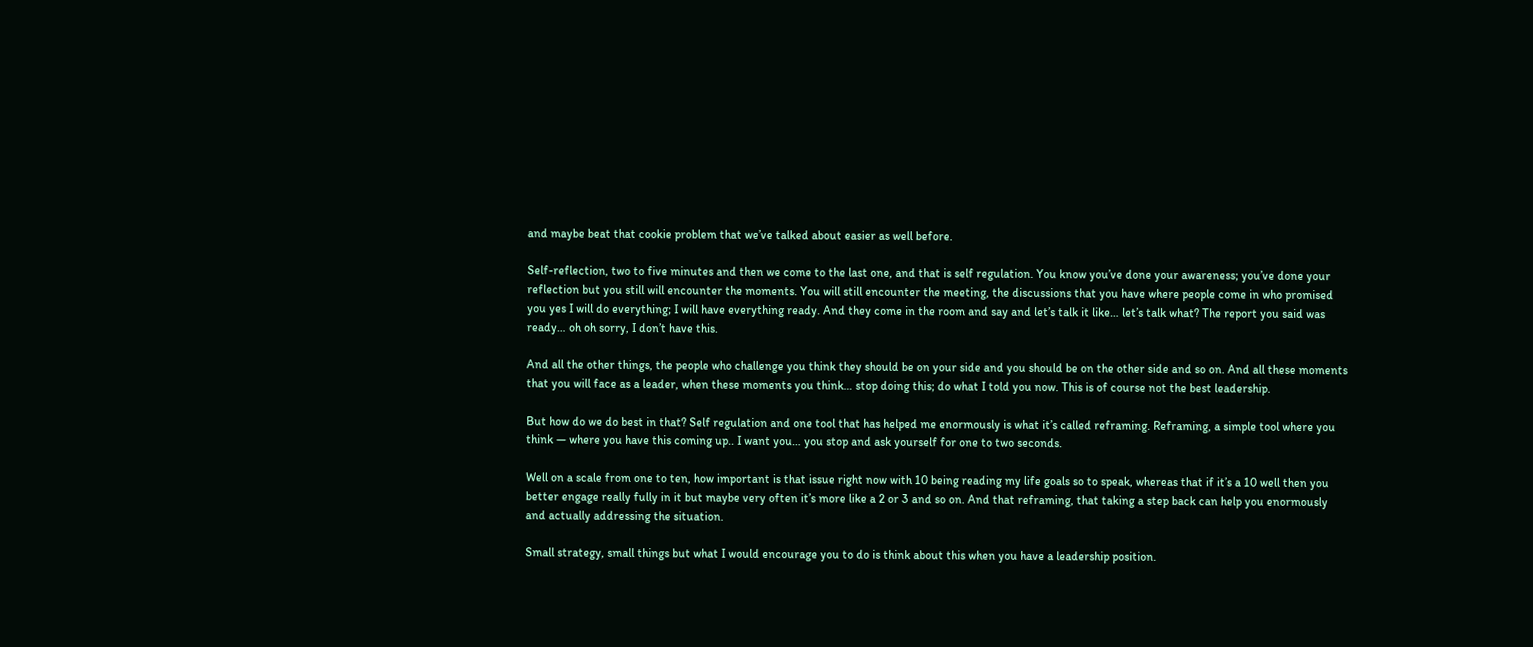and maybe beat that cookie problem that we’ve talked about easier as well before.

Self-reflection, two to five minutes and then we come to the last one, and that is self regulation. You know you’ve done your awareness; you’ve done your reflection but you still will encounter the moments. You will still encounter the meeting, the discussions that you have where people come in who promised you yes I will do everything; I will have everything ready. And they come in the room and say and let’s talk it like… let’s talk what? The report you said was ready… oh oh sorry, I don’t have this.

And all the other things, the people who challenge you think they should be on your side and you should be on the other side and so on. And all these moments that you will face as a leader, when these moments you think… stop doing this; do what I told you now. This is of course not the best leadership.

But how do we do best in that? Self regulation and one tool that has helped me enormously is what it’s called reframing. Reframing, a simple tool where you think — where you have this coming up.. I want you… you stop and ask yourself for one to two seconds.

Well on a scale from one to ten, how important is that issue right now with 10 being reading my life goals so to speak, whereas that if it’s a 10 well then you better engage really fully in it but maybe very often it’s more like a 2 or 3 and so on. And that reframing, that taking a step back can help you enormously and actually addressing the situation.

Small strategy, small things but what I would encourage you to do is think about this when you have a leadership position.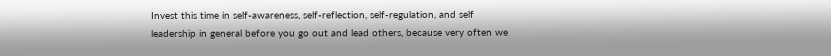Invest this time in self-awareness, self-reflection, self-regulation, and self leadership in general before you go out and lead others, because very often we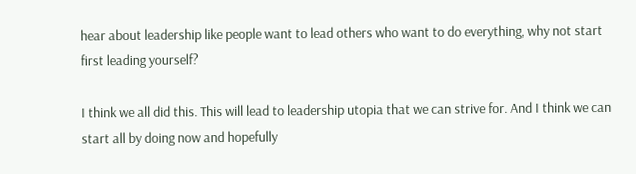hear about leadership like people want to lead others who want to do everything, why not start first leading yourself?

I think we all did this. This will lead to leadership utopia that we can strive for. And I think we can start all by doing now and hopefully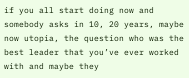if you all start doing now and somebody asks in 10, 20 years, maybe now utopia, the question who was the best leader that you’ve ever worked with and maybe they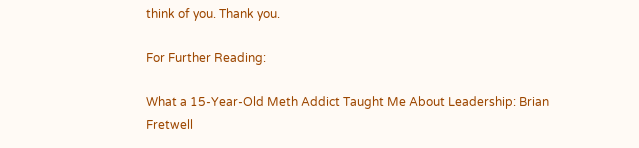think of you. Thank you.

For Further Reading:

What a 15-Year-Old Meth Addict Taught Me About Leadership: Brian Fretwell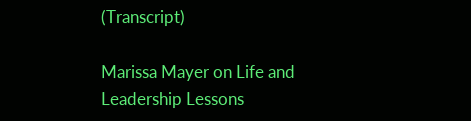(Transcript)

Marissa Mayer on Life and Leadership Lessons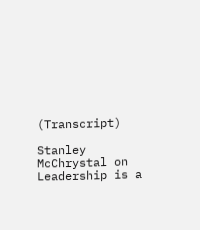(Transcript)

Stanley McChrystal on Leadership is a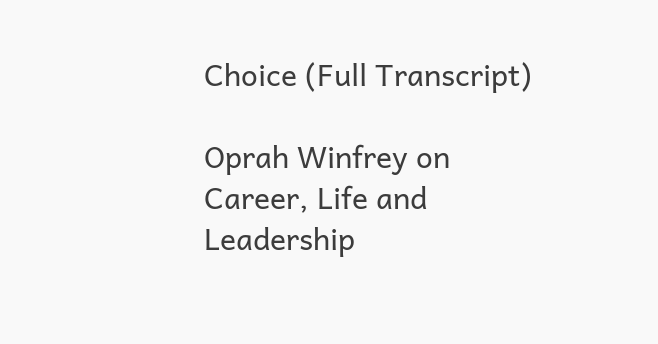Choice (Full Transcript)

Oprah Winfrey on Career, Life and Leadership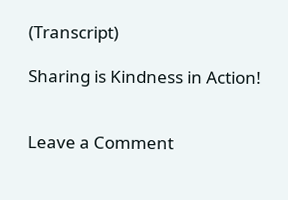(Transcript)

Sharing is Kindness in Action!


Leave a Comment